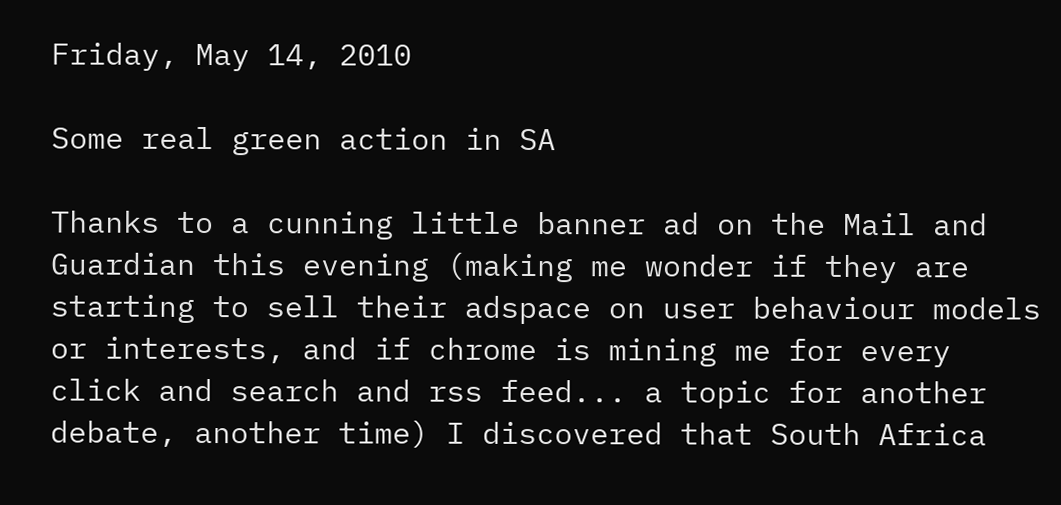Friday, May 14, 2010

Some real green action in SA

Thanks to a cunning little banner ad on the Mail and Guardian this evening (making me wonder if they are starting to sell their adspace on user behaviour models or interests, and if chrome is mining me for every click and search and rss feed... a topic for another debate, another time) I discovered that South Africa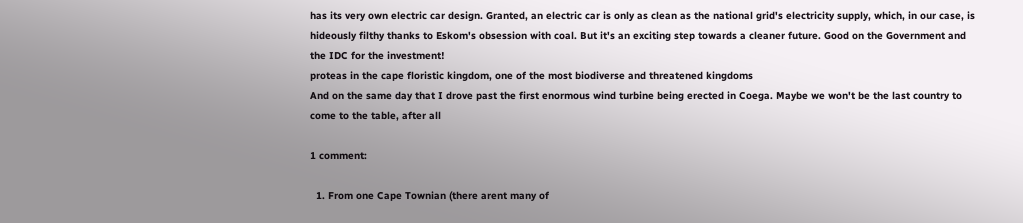has its very own electric car design. Granted, an electric car is only as clean as the national grid's electricity supply, which, in our case, is hideously filthy thanks to Eskom's obsession with coal. But it's an exciting step towards a cleaner future. Good on the Government and the IDC for the investment!
proteas in the cape floristic kingdom, one of the most biodiverse and threatened kingdoms
And on the same day that I drove past the first enormous wind turbine being erected in Coega. Maybe we won't be the last country to come to the table, after all

1 comment:

  1. From one Cape Townian (there arent many of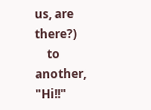us, are there?)
    to another, "Hi!!"